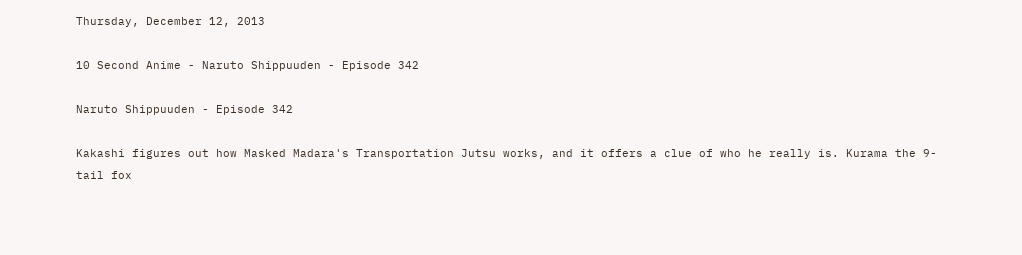Thursday, December 12, 2013

10 Second Anime - Naruto Shippuuden - Episode 342

Naruto Shippuuden - Episode 342

Kakashi figures out how Masked Madara's Transportation Jutsu works, and it offers a clue of who he really is. Kurama the 9-tail fox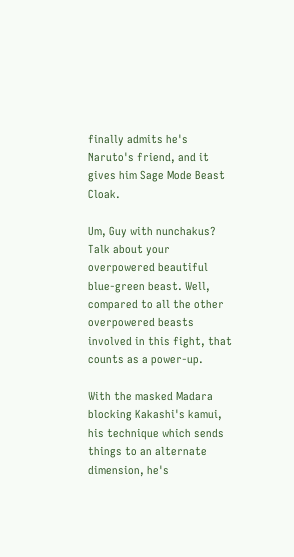finally admits he's Naruto's friend, and it gives him Sage Mode Beast Cloak.

Um, Guy with nunchakus? Talk about your overpowered beautiful blue-green beast. Well, compared to all the other overpowered beasts involved in this fight, that counts as a power-up.

With the masked Madara blocking Kakashi's kamui, his technique which sends things to an alternate dimension, he's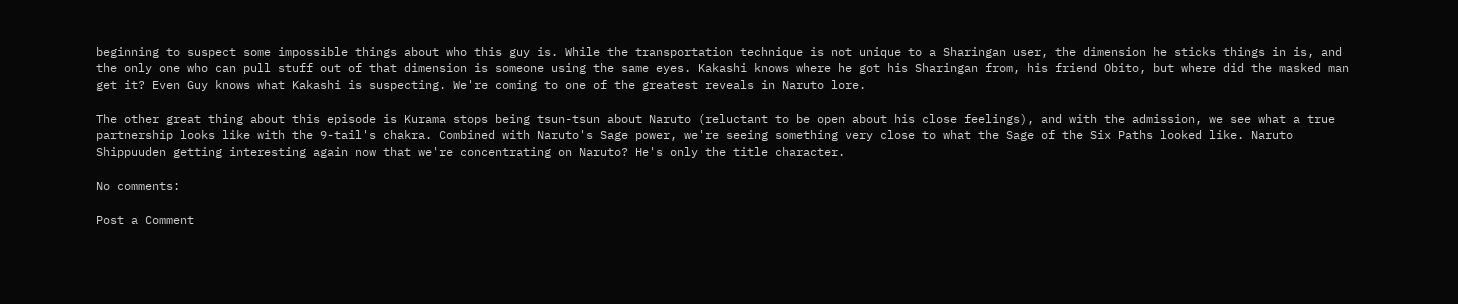beginning to suspect some impossible things about who this guy is. While the transportation technique is not unique to a Sharingan user, the dimension he sticks things in is, and the only one who can pull stuff out of that dimension is someone using the same eyes. Kakashi knows where he got his Sharingan from, his friend Obito, but where did the masked man get it? Even Guy knows what Kakashi is suspecting. We're coming to one of the greatest reveals in Naruto lore.

The other great thing about this episode is Kurama stops being tsun-tsun about Naruto (reluctant to be open about his close feelings), and with the admission, we see what a true partnership looks like with the 9-tail's chakra. Combined with Naruto's Sage power, we're seeing something very close to what the Sage of the Six Paths looked like. Naruto Shippuuden getting interesting again now that we're concentrating on Naruto? He's only the title character.

No comments:

Post a Comment